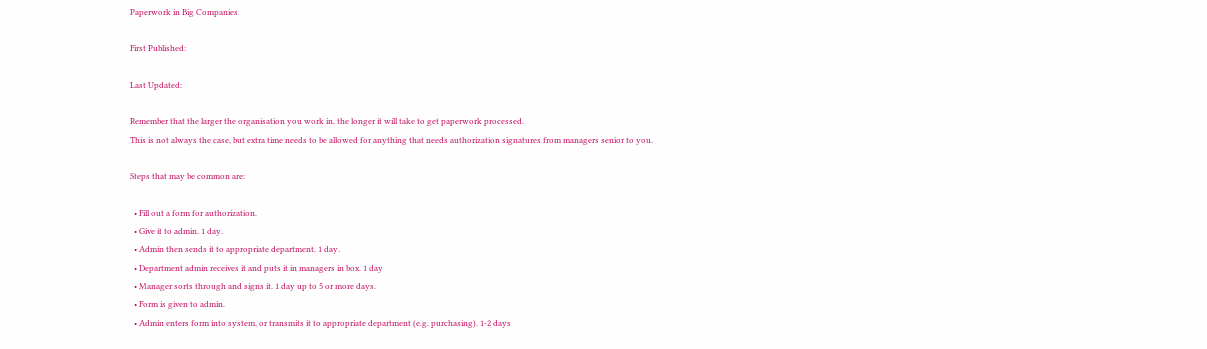Paperwork in Big Companies

First Published:

Last Updated:

Remember that the larger the organisation you work in, the longer it will take to get paperwork processed.
This is not always the case, but extra time needs to be allowed for anything that needs authorization signatures from managers senior to you.

Steps that may be common are:

  • Fill out a form for authorization.
  • Give it to admin. 1 day.
  • Admin then sends it to appropriate department. 1 day.
  • Department admin receives it and puts it in managers in box. 1 day
  • Manager sorts through and signs it. 1 day up to 5 or more days.
  • Form is given to admin.
  • Admin enters form into system, or transmits it to appropriate department (e.g. purchasing). 1-2 days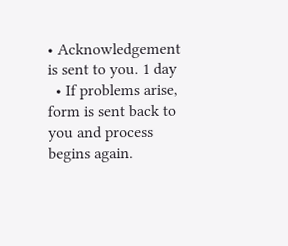• Acknowledgement is sent to you. 1 day
  • If problems arise, form is sent back to you and process begins again.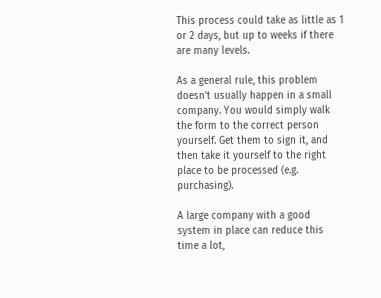This process could take as little as 1 or 2 days, but up to weeks if there are many levels.

As a general rule, this problem doesn’t usually happen in a small company. You would simply walk the form to the correct person yourself. Get them to sign it, and then take it yourself to the right place to be processed (e.g. purchasing).

A large company with a good system in place can reduce this time a lot,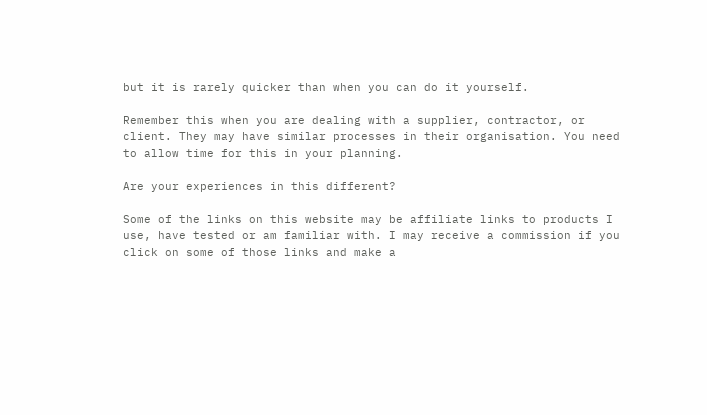but it is rarely quicker than when you can do it yourself.

Remember this when you are dealing with a supplier, contractor, or client. They may have similar processes in their organisation. You need to allow time for this in your planning.

Are your experiences in this different?

Some of the links on this website may be affiliate links to products I use, have tested or am familiar with. I may receive a commission if you click on some of those links and make a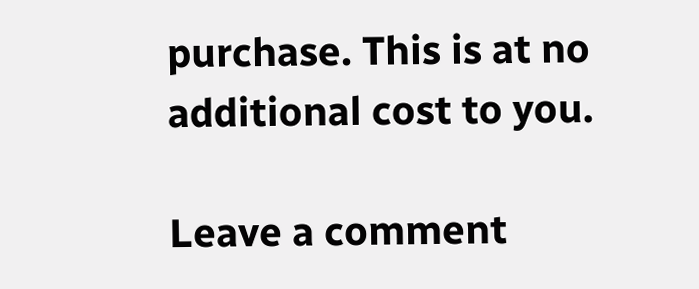purchase. This is at no additional cost to you.

Leave a comment